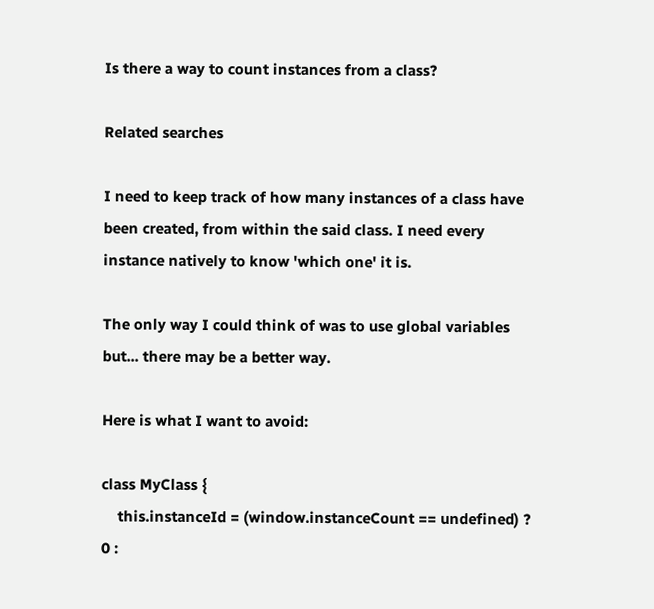Is there a way to count instances from a class?

Related searches

I need to keep track of how many instances of a class have been created, from within the said class. I need every instance natively to know 'which one' it is.

The only way I could think of was to use global variables but... there may be a better way.

Here is what I want to avoid:

class MyClass {
    this.instanceId = (window.instanceCount == undefined) ? 0 :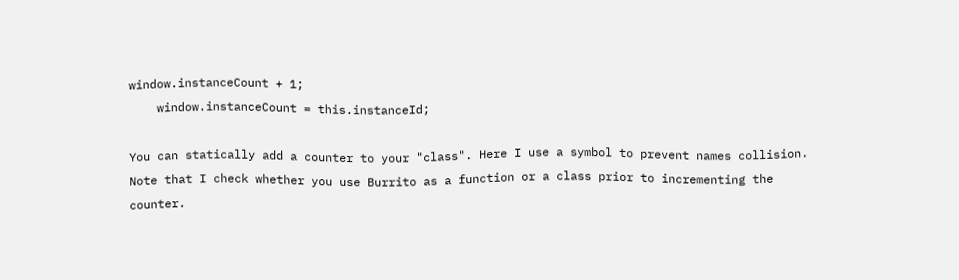window.instanceCount + 1;
    window.instanceCount = this.instanceId;

You can statically add a counter to your "class". Here I use a symbol to prevent names collision. Note that I check whether you use Burrito as a function or a class prior to incrementing the counter.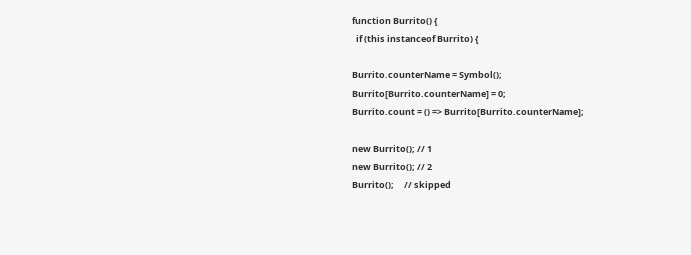function Burrito() {
  if (this instanceof Burrito) {

Burrito.counterName = Symbol();
Burrito[Burrito.counterName] = 0;
Burrito.count = () => Burrito[Burrito.counterName];

new Burrito(); // 1
new Burrito(); // 2
Burrito();     // skipped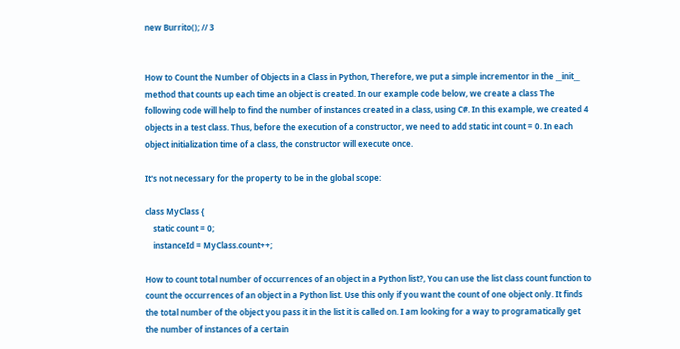new Burrito(); // 3


How to Count the Number of Objects in a Class in Python, Therefore, we put a simple incrementor in the __init__ method that counts up each time an object is created. In our example code below, we create a class The following code will help to find the number of instances created in a class, using C#. In this example, we created 4 objects in a test class. Thus, before the execution of a constructor, we need to add static int count = 0. In each object initialization time of a class, the constructor will execute once.

It's not necessary for the property to be in the global scope:

class MyClass {
    static count = 0;
    instanceId = MyClass.count++;

How to count total number of occurrences of an object in a Python list?, You can use the list class count function to count the occurrences of an object in a Python list. Use this only if you want the count of one object only. It finds the total number of the object you pass it in the list it is called on. I am looking for a way to programatically get the number of instances of a certain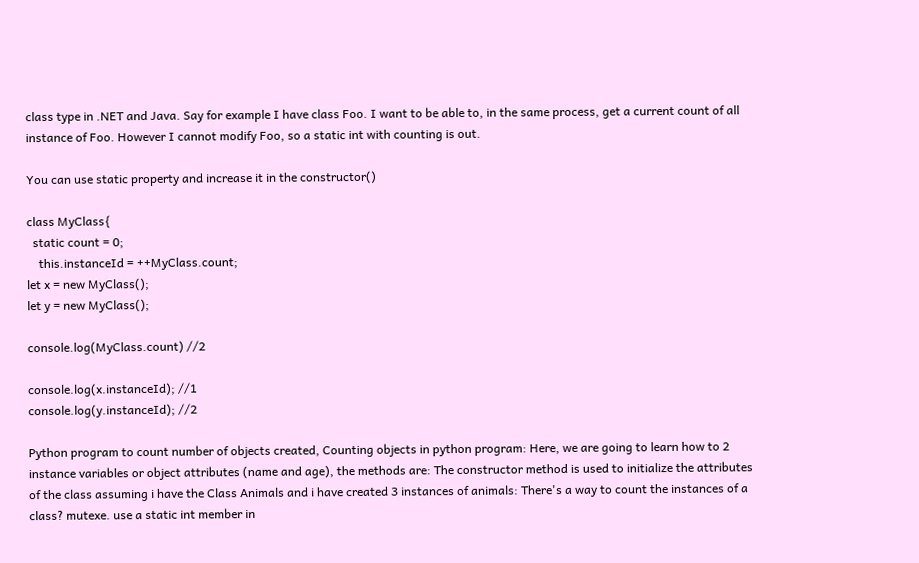class type in .NET and Java. Say for example I have class Foo. I want to be able to, in the same process, get a current count of all instance of Foo. However I cannot modify Foo, so a static int with counting is out.

You can use static property and increase it in the constructor()

class MyClass{
  static count = 0;
    this.instanceId = ++MyClass.count;
let x = new MyClass();
let y = new MyClass();

console.log(MyClass.count) //2

console.log(x.instanceId); //1
console.log(y.instanceId); //2

Python program to count number of objects created, Counting objects in python program: Here, we are going to learn how to 2 instance variables or object attributes (name and age), the methods are: The constructor method is used to initialize the attributes of the class assuming i have the Class Animals and i have created 3 instances of animals: There's a way to count the instances of a class? mutexe. use a static int member in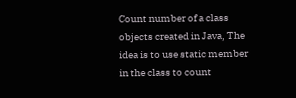Count number of a class objects created in Java, The idea is to use static member in the class to count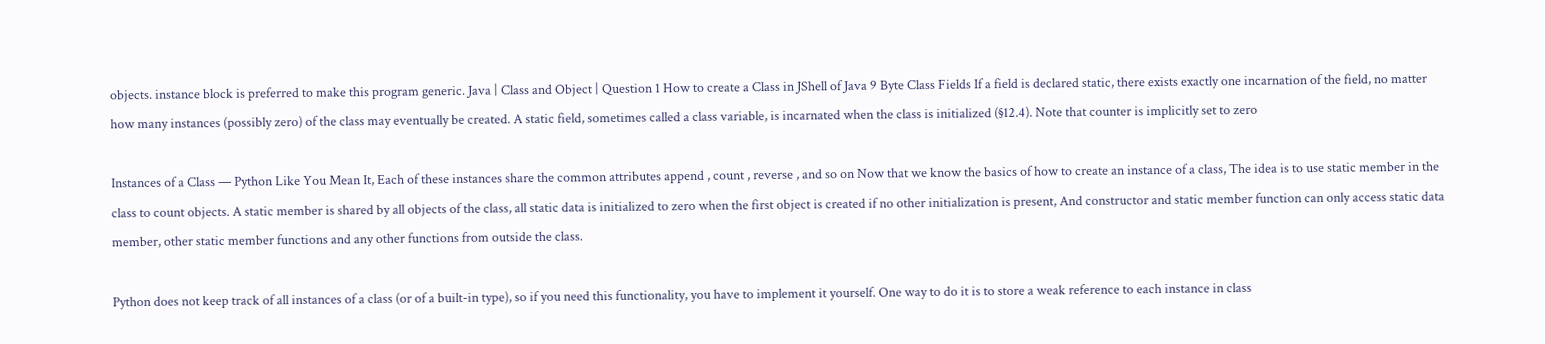objects. instance block is preferred to make this program generic. Java | Class and Object | Question 1 How to create a Class in JShell of Java 9 Byte Class Fields If a field is declared static, there exists exactly one incarnation of the field, no matter how many instances (possibly zero) of the class may eventually be created. A static field, sometimes called a class variable, is incarnated when the class is initialized (§12.4). Note that counter is implicitly set to zero

Instances of a Class — Python Like You Mean It, Each of these instances share the common attributes append , count , reverse , and so on Now that we know the basics of how to create an instance of a class, The idea is to use static member in the class to count objects. A static member is shared by all objects of the class, all static data is initialized to zero when the first object is created if no other initialization is present, And constructor and static member function can only access static data member, other static member functions and any other functions from outside the class.

Python does not keep track of all instances of a class (or of a built-in type), so if you need this functionality, you have to implement it yourself. One way to do it is to store a weak reference to each instance in class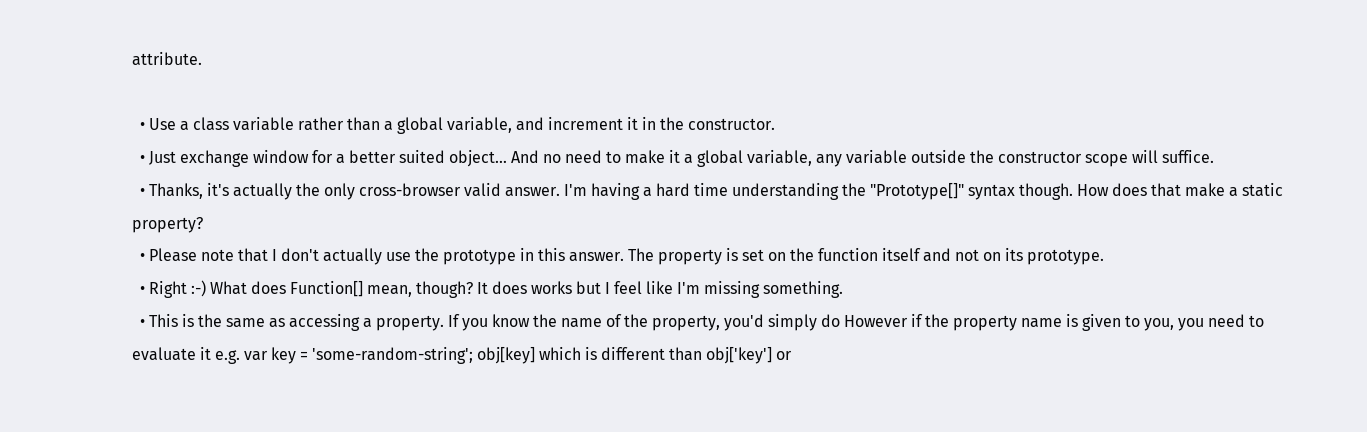attribute.

  • Use a class variable rather than a global variable, and increment it in the constructor.
  • Just exchange window for a better suited object… And no need to make it a global variable, any variable outside the constructor scope will suffice.
  • Thanks, it's actually the only cross-browser valid answer. I'm having a hard time understanding the "Prototype[]" syntax though. How does that make a static property?
  • Please note that I don't actually use the prototype in this answer. The property is set on the function itself and not on its prototype.
  • Right :-) What does Function[] mean, though? It does works but I feel like I'm missing something.
  • This is the same as accessing a property. If you know the name of the property, you'd simply do However if the property name is given to you, you need to evaluate it e.g. var key = 'some-random-string'; obj[key] which is different than obj['key'] or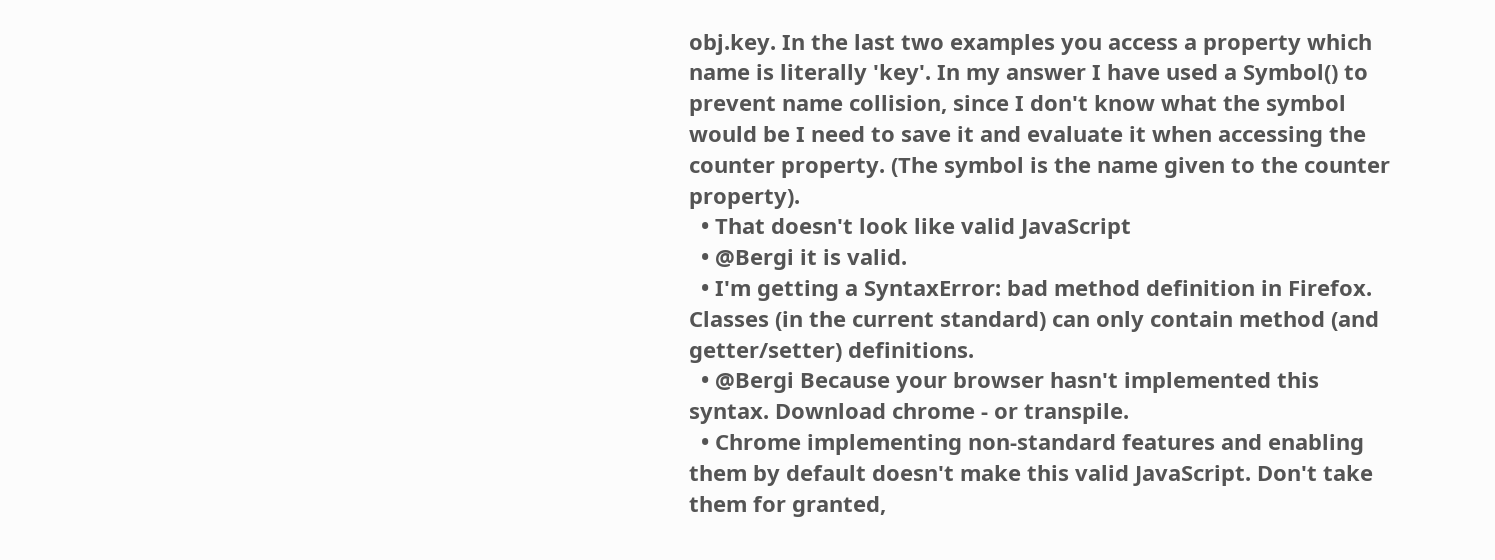obj.key. In the last two examples you access a property which name is literally 'key'. In my answer I have used a Symbol() to prevent name collision, since I don't know what the symbol would be I need to save it and evaluate it when accessing the counter property. (The symbol is the name given to the counter property).
  • That doesn't look like valid JavaScript
  • @Bergi it is valid.
  • I'm getting a SyntaxError: bad method definition in Firefox. Classes (in the current standard) can only contain method (and getter/setter) definitions.
  • @Bergi Because your browser hasn't implemented this syntax. Download chrome - or transpile.
  • Chrome implementing non-standard features and enabling them by default doesn't make this valid JavaScript. Don't take them for granted,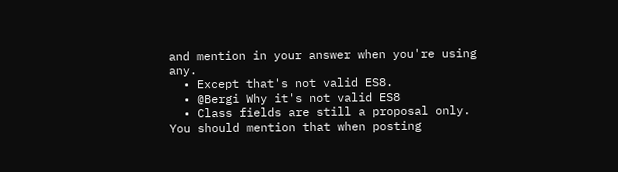and mention in your answer when you're using any.
  • Except that's not valid ES8.
  • @Bergi Why it's not valid ES8
  • Class fields are still a proposal only. You should mention that when posting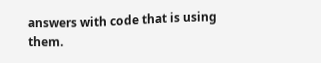answers with code that is using them.